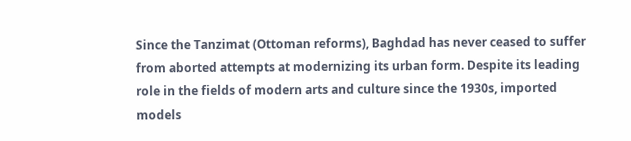Since the Tanzimat (Ottoman reforms), Baghdad has never ceased to suffer from aborted attempts at modernizing its urban form. Despite its leading role in the fields of modern arts and culture since the 1930s, imported models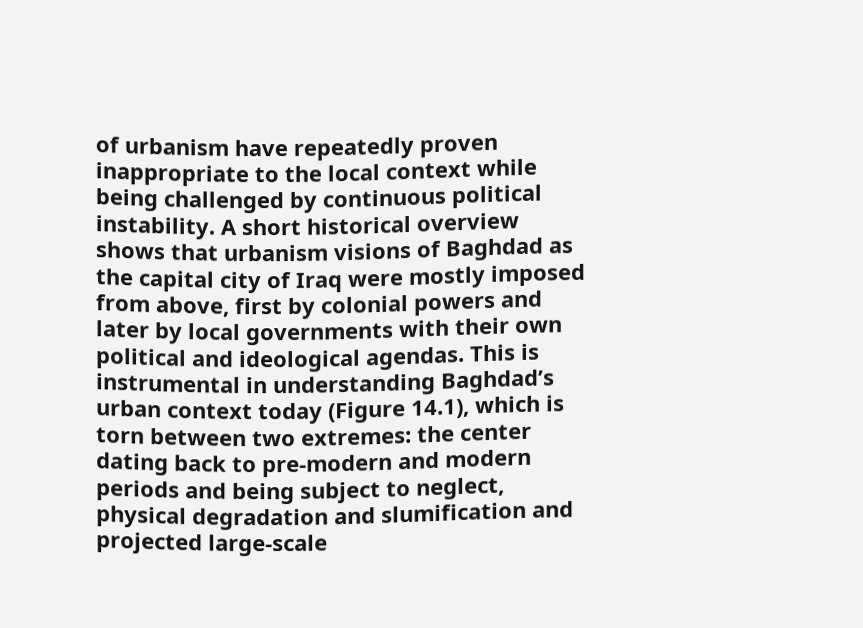of urbanism have repeatedly proven inappropriate to the local context while being challenged by continuous political instability. A short historical overview shows that urbanism visions of Baghdad as the capital city of Iraq were mostly imposed from above, first by colonial powers and later by local governments with their own political and ideological agendas. This is instrumental in understanding Baghdad’s urban context today (Figure 14.1), which is torn between two extremes: the center dating back to pre-modern and modern periods and being subject to neglect, physical degradation and slumification and projected large-scale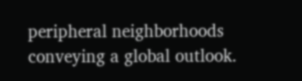peripheral neighborhoods conveying a global outlook.